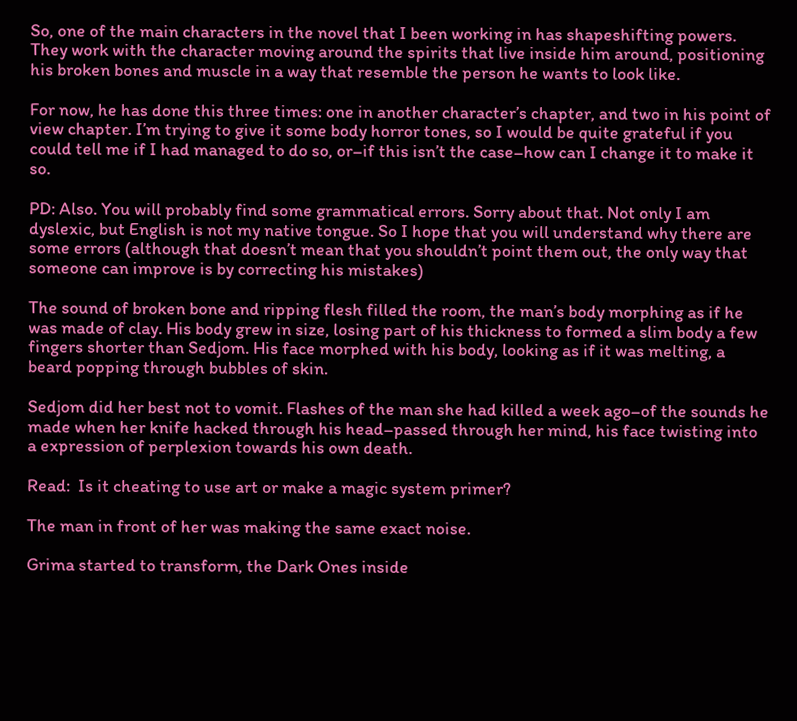So, one of the main characters in the novel that I been working in has shapeshifting powers. They work with the character moving around the spirits that live inside him around, positioning his broken bones and muscle in a way that resemble the person he wants to look like.

For now, he has done this three times: one in another character’s chapter, and two in his point of view chapter. I’m trying to give it some body horror tones, so I would be quite grateful if you could tell me if I had managed to do so, or–if this isn’t the case–how can I change it to make it so.

PD: Also. You will probably find some grammatical errors. Sorry about that. Not only I am dyslexic, but English is not my native tongue. So I hope that you will understand why there are some errors (although that doesn’t mean that you shouldn’t point them out, the only way that someone can improve is by correcting his mistakes)

The sound of broken bone and ripping flesh filled the room, the man’s body morphing as if he was made of clay. His body grew in size, losing part of his thickness to formed a slim body a few fingers shorter than Sedjom. His face morphed with his body, looking as if it was melting, a beard popping through bubbles of skin.

Sedjom did her best not to vomit. Flashes of the man she had killed a week ago–of the sounds he made when her knife hacked through his head–passed through her mind, his face twisting into a expression of perplexion towards his own death.

Read:  Is it cheating to use art or make a magic system primer?

The man in front of her was making the same exact noise.

Grima started to transform, the Dark Ones inside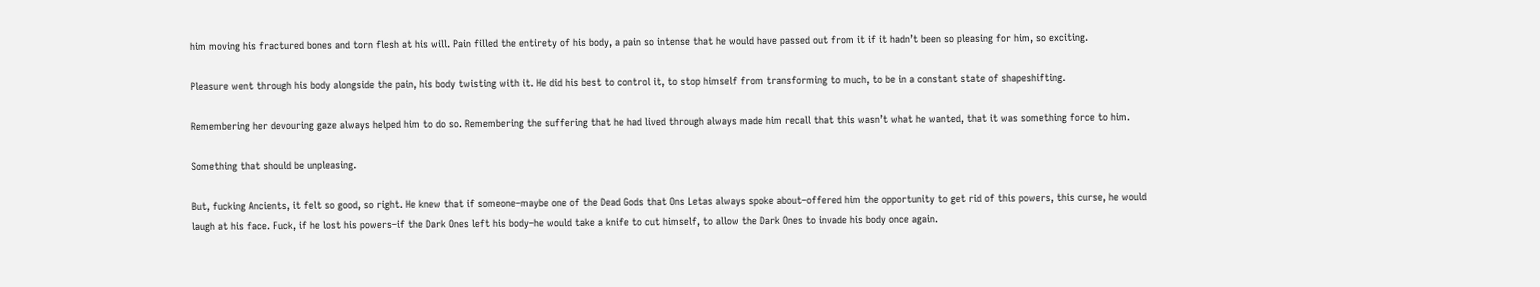him moving his fractured bones and torn flesh at his will. Pain filled the entirety of his body, a pain so intense that he would have passed out from it if it hadn’t been so pleasing for him, so exciting.

Pleasure went through his body alongside the pain, his body twisting with it. He did his best to control it, to stop himself from transforming to much, to be in a constant state of shapeshifting.

Remembering her devouring gaze always helped him to do so. Remembering the suffering that he had lived through always made him recall that this wasn’t what he wanted, that it was something force to him.

Something that should be unpleasing.

But, fucking Ancients, it felt so good, so right. He knew that if someone–maybe one of the Dead Gods that Ons Letas always spoke about–offered him the opportunity to get rid of this powers, this curse, he would laugh at his face. Fuck, if he lost his powers–if the Dark Ones left his body–he would take a knife to cut himself, to allow the Dark Ones to invade his body once again.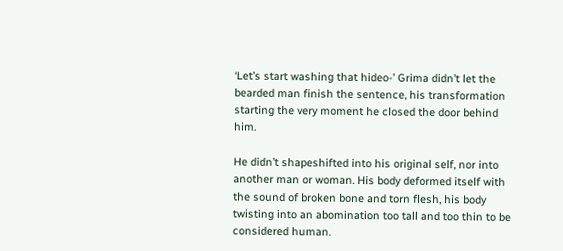‘Let’s start washing that hideo-’ Grima didn’t let the bearded man finish the sentence, his transformation starting the very moment he closed the door behind him.

He didn’t shapeshifted into his original self, nor into another man or woman. His body deformed itself with the sound of broken bone and torn flesh, his body twisting into an abomination too tall and too thin to be considered human.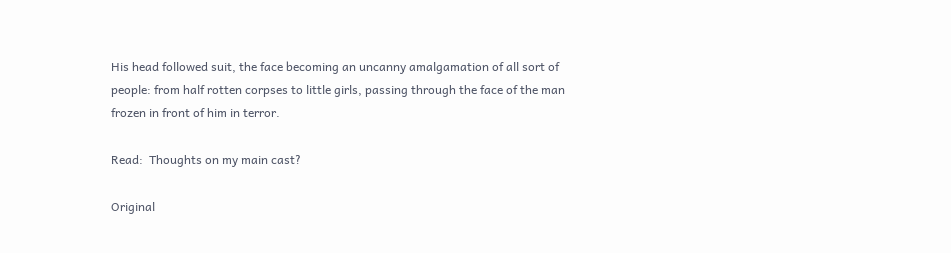His head followed suit, the face becoming an uncanny amalgamation of all sort of people: from half rotten corpses to little girls, passing through the face of the man frozen in front of him in terror.

Read:  Thoughts on my main cast?

Original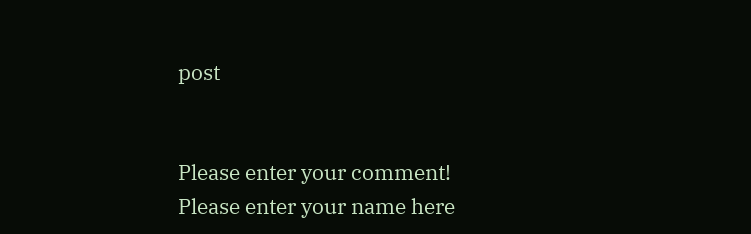post


Please enter your comment!
Please enter your name here